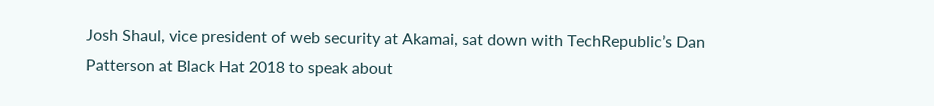Josh Shaul, vice president of web security at Akamai, sat down with TechRepublic’s Dan Patterson at Black Hat 2018 to speak about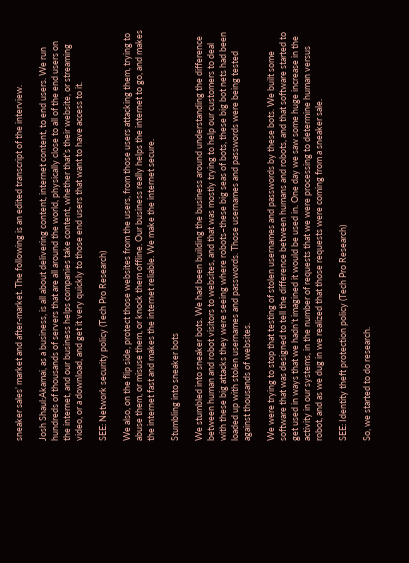sneaker sales’ market and after-market. The following is an edited transcript of the interview.

Josh Shaul:Akamai, as a business, is all about delivering content, internet content, to end users. We run hundreds of thousands of servers that are all around the world, physically close to all of the end users on the internet, and our business helps companies take content, whether that’s their website, or streaming video, or a download, and get it very quickly to those end users that want to have access to it.

SEE: Network security policy (Tech Pro Research)

We also, on the flip side, protect those websites from the users, from those users attacking them, trying to abuse them, or misuse them, or knock them offline. Our business really helps the internet to go, and makes the internet fast and makes the internet reliable. We make the internet secure.

Stumbling into sneaker bots

We stumbled into sneaker bots. We had been building the business around understanding the difference between human and robot visitors to websites, and that was mostly trying to help our customers to deal with these big attacks they were seeing where robots–these big seas of bots, these big bot nets had been loaded up with stolen usernames and passwords. Those usernames and passwords were being tested against thousands of websites.

We were trying to stop that testing of stolen usernames and passwords by these bots. We built some software that was designed to tell the difference between humans and robots, and that software started to get used in ways that we hadn’t imagined it would be used in. One day we saw some huge increase in the activity in our systems, in the number of requests that we were processing to determine human versus robot, and as we dug in we realized that those requests were coming from a sneaker sale.

SEE: Identity theft protection policy (Tech Pro Research)

So, we started to do research.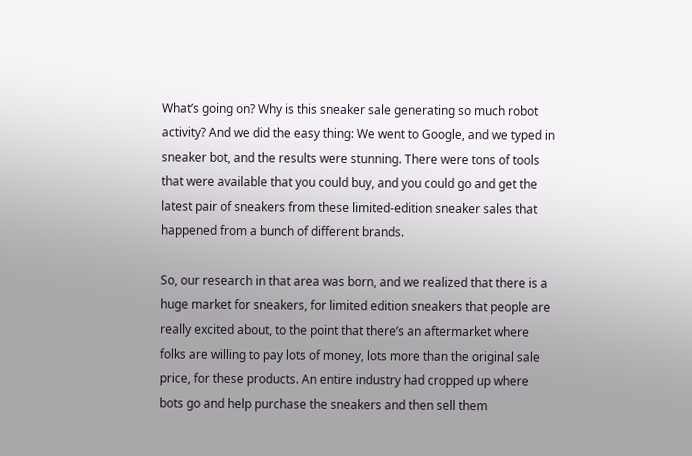What’s going on? Why is this sneaker sale generating so much robot activity? And we did the easy thing: We went to Google, and we typed in sneaker bot, and the results were stunning. There were tons of tools that were available that you could buy, and you could go and get the latest pair of sneakers from these limited-edition sneaker sales that happened from a bunch of different brands.

So, our research in that area was born, and we realized that there is a huge market for sneakers, for limited edition sneakers that people are really excited about, to the point that there’s an aftermarket where folks are willing to pay lots of money, lots more than the original sale price, for these products. An entire industry had cropped up where bots go and help purchase the sneakers and then sell them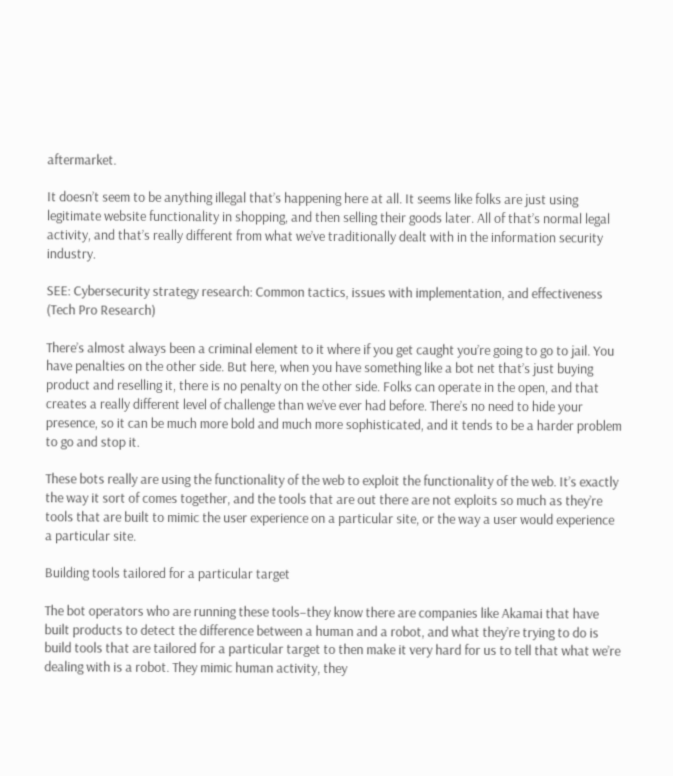aftermarket.

It doesn’t seem to be anything illegal that’s happening here at all. It seems like folks are just using legitimate website functionality in shopping, and then selling their goods later. All of that’s normal legal activity, and that’s really different from what we’ve traditionally dealt with in the information security industry.

SEE: Cybersecurity strategy research: Common tactics, issues with implementation, and effectiveness (Tech Pro Research)

There’s almost always been a criminal element to it where if you get caught you’re going to go to jail. You have penalties on the other side. But here, when you have something like a bot net that’s just buying product and reselling it, there is no penalty on the other side. Folks can operate in the open, and that creates a really different level of challenge than we’ve ever had before. There’s no need to hide your presence, so it can be much more bold and much more sophisticated, and it tends to be a harder problem to go and stop it.

These bots really are using the functionality of the web to exploit the functionality of the web. It’s exactly the way it sort of comes together, and the tools that are out there are not exploits so much as they’re tools that are built to mimic the user experience on a particular site, or the way a user would experience a particular site.

Building tools tailored for a particular target

The bot operators who are running these tools–they know there are companies like Akamai that have built products to detect the difference between a human and a robot, and what they’re trying to do is build tools that are tailored for a particular target to then make it very hard for us to tell that what we’re dealing with is a robot. They mimic human activity, they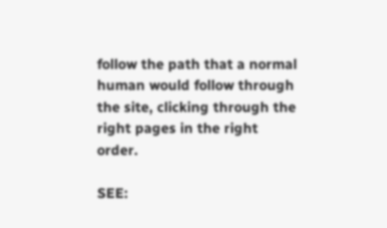follow the path that a normal human would follow through the site, clicking through the right pages in the right order.

SEE: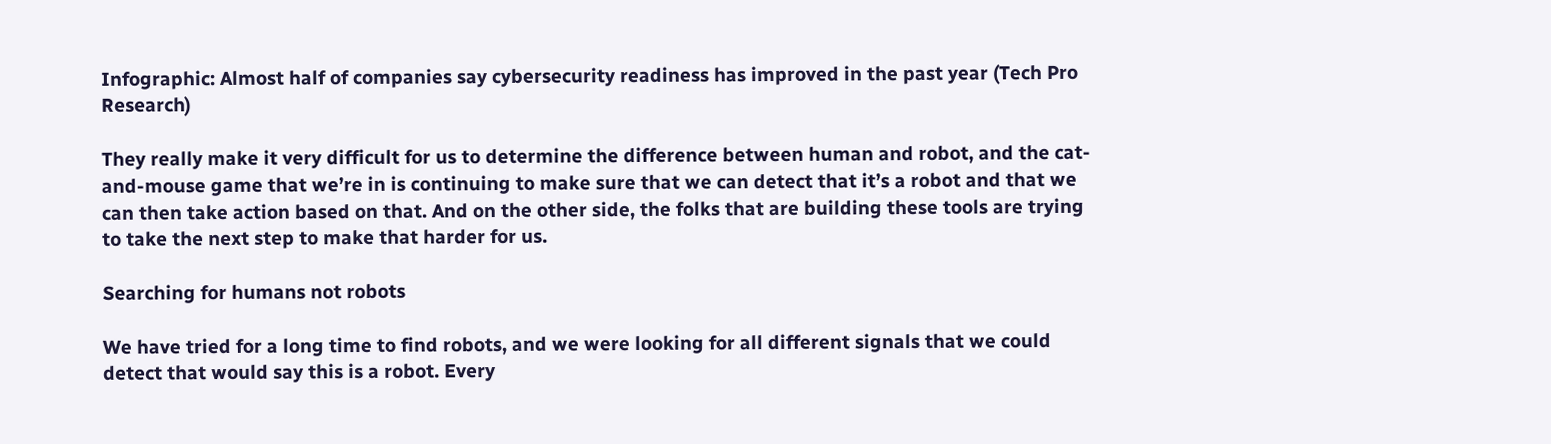Infographic: Almost half of companies say cybersecurity readiness has improved in the past year (Tech Pro Research)

They really make it very difficult for us to determine the difference between human and robot, and the cat-and-mouse game that we’re in is continuing to make sure that we can detect that it’s a robot and that we can then take action based on that. And on the other side, the folks that are building these tools are trying to take the next step to make that harder for us.

Searching for humans not robots

We have tried for a long time to find robots, and we were looking for all different signals that we could detect that would say this is a robot. Every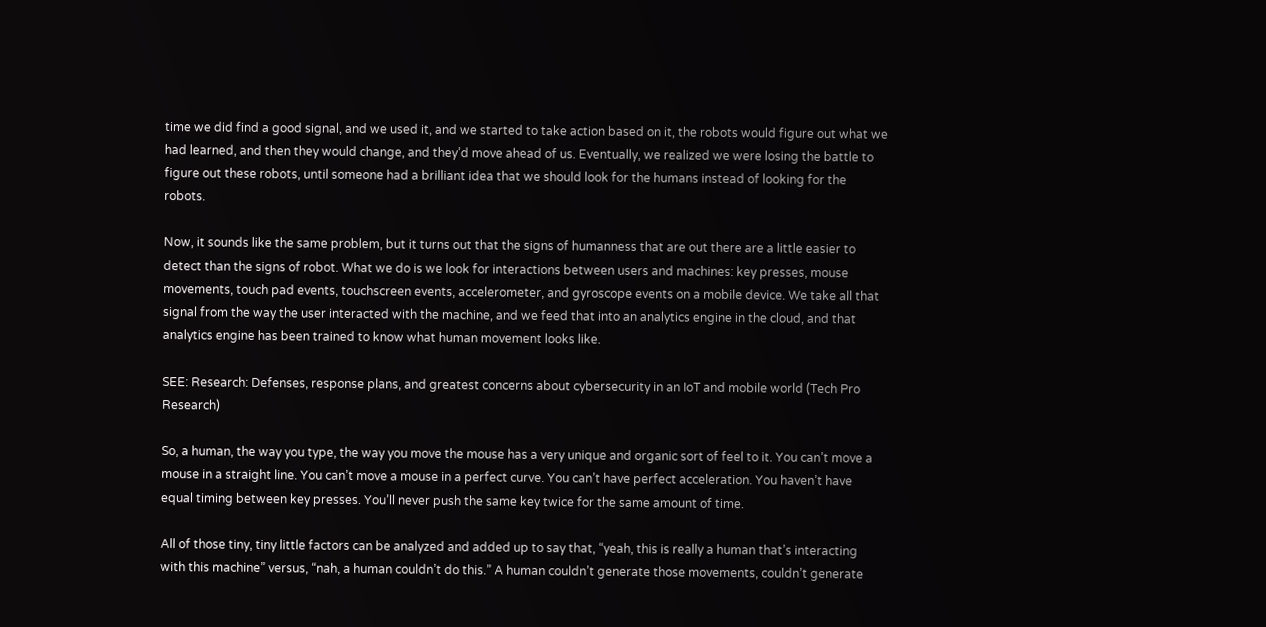time we did find a good signal, and we used it, and we started to take action based on it, the robots would figure out what we had learned, and then they would change, and they’d move ahead of us. Eventually, we realized we were losing the battle to figure out these robots, until someone had a brilliant idea that we should look for the humans instead of looking for the robots.

Now, it sounds like the same problem, but it turns out that the signs of humanness that are out there are a little easier to detect than the signs of robot. What we do is we look for interactions between users and machines: key presses, mouse movements, touch pad events, touchscreen events, accelerometer, and gyroscope events on a mobile device. We take all that signal from the way the user interacted with the machine, and we feed that into an analytics engine in the cloud, and that analytics engine has been trained to know what human movement looks like.

SEE: Research: Defenses, response plans, and greatest concerns about cybersecurity in an IoT and mobile world (Tech Pro Research)

So, a human, the way you type, the way you move the mouse has a very unique and organic sort of feel to it. You can’t move a mouse in a straight line. You can’t move a mouse in a perfect curve. You can’t have perfect acceleration. You haven’t have equal timing between key presses. You’ll never push the same key twice for the same amount of time.

All of those tiny, tiny little factors can be analyzed and added up to say that, “yeah, this is really a human that’s interacting with this machine” versus, “nah, a human couldn’t do this.” A human couldn’t generate those movements, couldn’t generate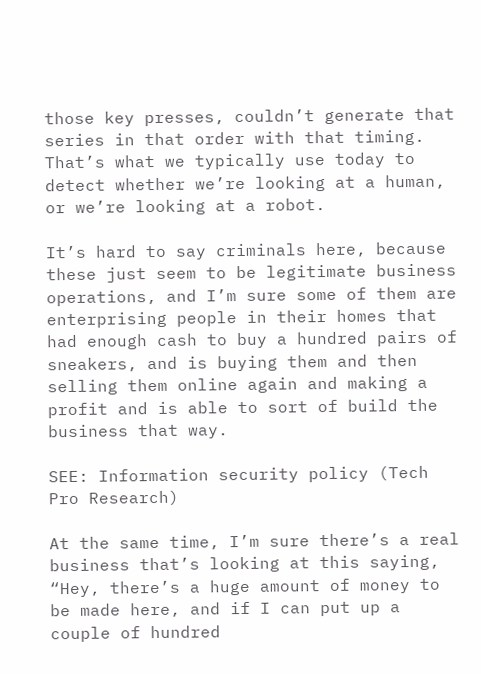those key presses, couldn’t generate that series in that order with that timing. That’s what we typically use today to detect whether we’re looking at a human, or we’re looking at a robot.

It’s hard to say criminals here, because these just seem to be legitimate business operations, and I’m sure some of them are enterprising people in their homes that had enough cash to buy a hundred pairs of sneakers, and is buying them and then selling them online again and making a profit and is able to sort of build the business that way.

SEE: Information security policy (Tech Pro Research)

At the same time, I’m sure there’s a real business that’s looking at this saying, “Hey, there’s a huge amount of money to be made here, and if I can put up a couple of hundred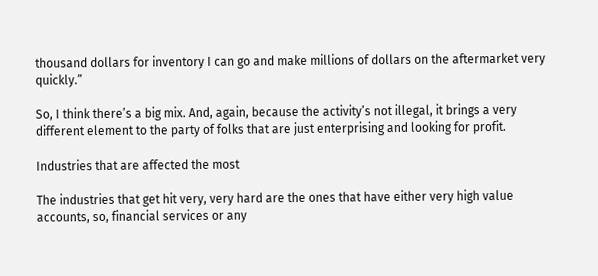thousand dollars for inventory I can go and make millions of dollars on the aftermarket very quickly.”

So, I think there’s a big mix. And, again, because the activity’s not illegal, it brings a very different element to the party of folks that are just enterprising and looking for profit.

Industries that are affected the most

The industries that get hit very, very hard are the ones that have either very high value accounts, so, financial services or any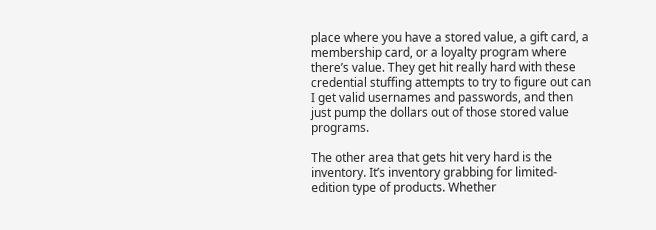place where you have a stored value, a gift card, a membership card, or a loyalty program where there’s value. They get hit really hard with these credential stuffing attempts to try to figure out can I get valid usernames and passwords, and then just pump the dollars out of those stored value programs.

The other area that gets hit very hard is the inventory. It’s inventory grabbing for limited-edition type of products. Whether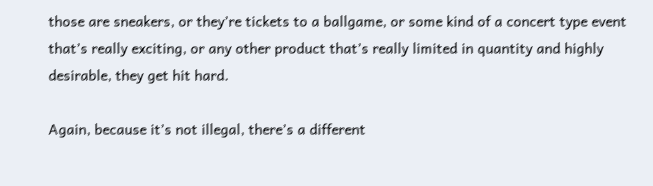those are sneakers, or they’re tickets to a ballgame, or some kind of a concert type event that’s really exciting, or any other product that’s really limited in quantity and highly desirable, they get hit hard.

Again, because it’s not illegal, there’s a different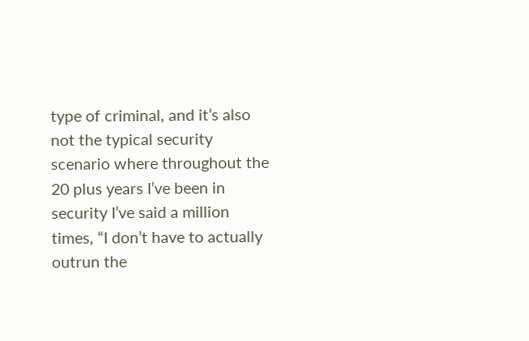type of criminal, and it’s also not the typical security scenario where throughout the 20 plus years I’ve been in security I’ve said a million times, “I don’t have to actually outrun the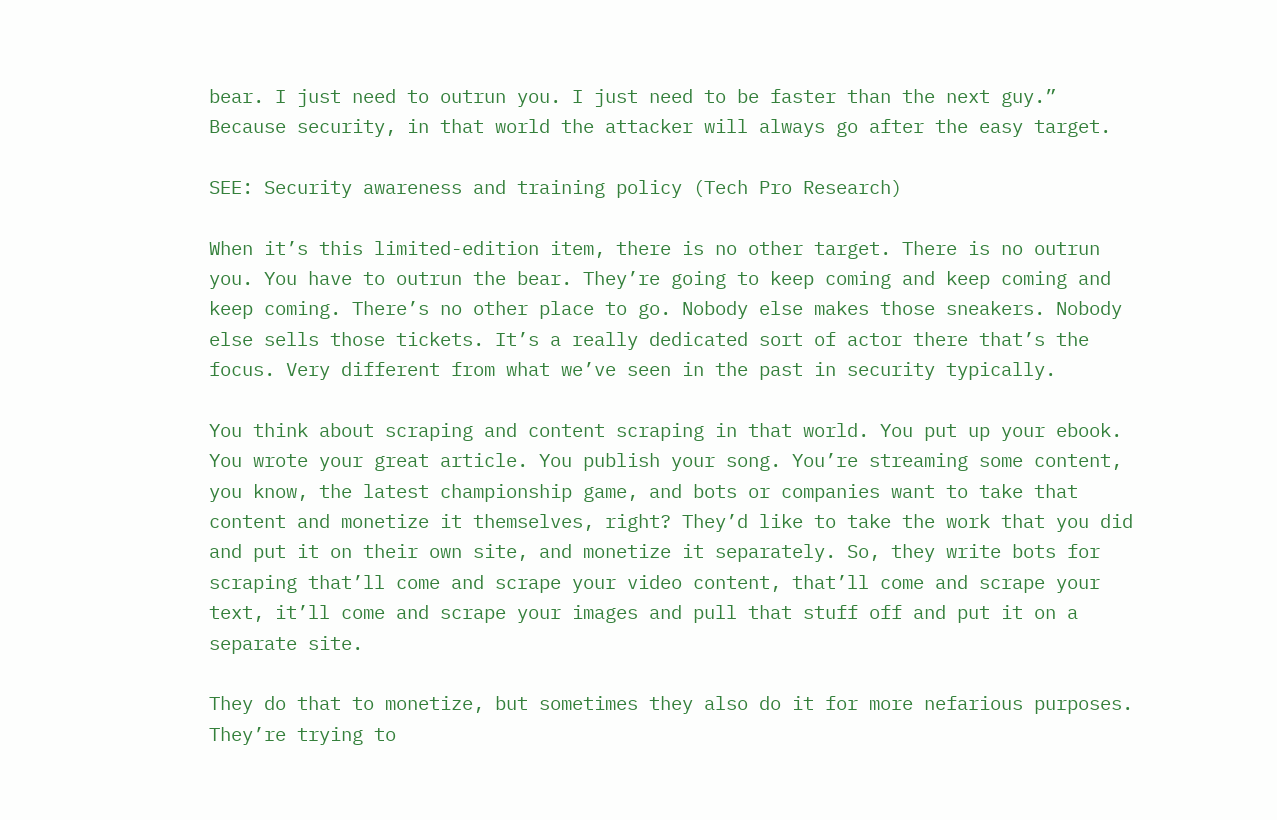bear. I just need to outrun you. I just need to be faster than the next guy.” Because security, in that world the attacker will always go after the easy target.

SEE: Security awareness and training policy (Tech Pro Research)

When it’s this limited-edition item, there is no other target. There is no outrun you. You have to outrun the bear. They’re going to keep coming and keep coming and keep coming. There’s no other place to go. Nobody else makes those sneakers. Nobody else sells those tickets. It’s a really dedicated sort of actor there that’s the focus. Very different from what we’ve seen in the past in security typically.

You think about scraping and content scraping in that world. You put up your ebook. You wrote your great article. You publish your song. You’re streaming some content, you know, the latest championship game, and bots or companies want to take that content and monetize it themselves, right? They’d like to take the work that you did and put it on their own site, and monetize it separately. So, they write bots for scraping that’ll come and scrape your video content, that’ll come and scrape your text, it’ll come and scrape your images and pull that stuff off and put it on a separate site.

They do that to monetize, but sometimes they also do it for more nefarious purposes. They’re trying to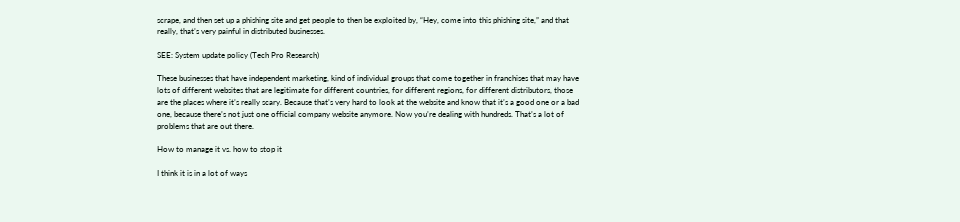scrape, and then set up a phishing site and get people to then be exploited by, “Hey, come into this phishing site,” and that really, that’s very painful in distributed businesses.

SEE: System update policy (Tech Pro Research)

These businesses that have independent marketing, kind of individual groups that come together in franchises that may have lots of different websites that are legitimate for different countries, for different regions, for different distributors, those are the places where it’s really scary. Because that’s very hard to look at the website and know that it’s a good one or a bad one, because there’s not just one official company website anymore. Now you’re dealing with hundreds. That’s a lot of problems that are out there.

How to manage it vs. how to stop it

I think it is in a lot of ways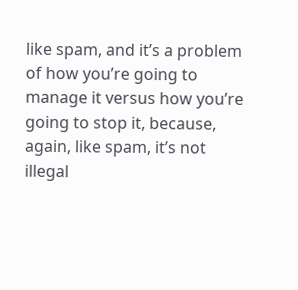like spam, and it’s a problem of how you’re going to manage it versus how you’re going to stop it, because, again, like spam, it’s not illegal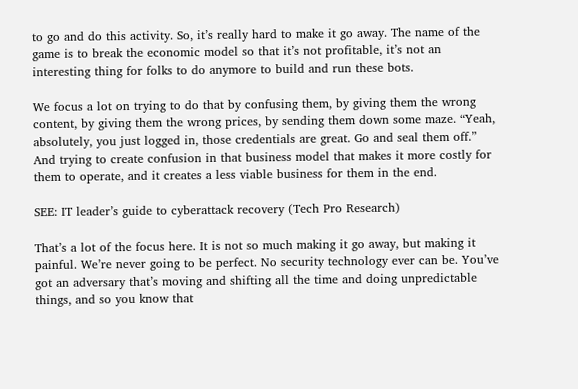to go and do this activity. So, it’s really hard to make it go away. The name of the game is to break the economic model so that it’s not profitable, it’s not an interesting thing for folks to do anymore to build and run these bots.

We focus a lot on trying to do that by confusing them, by giving them the wrong content, by giving them the wrong prices, by sending them down some maze. “Yeah, absolutely, you just logged in, those credentials are great. Go and seal them off.” And trying to create confusion in that business model that makes it more costly for them to operate, and it creates a less viable business for them in the end.

SEE: IT leader’s guide to cyberattack recovery (Tech Pro Research)

That’s a lot of the focus here. It is not so much making it go away, but making it painful. We’re never going to be perfect. No security technology ever can be. You’ve got an adversary that’s moving and shifting all the time and doing unpredictable things, and so you know that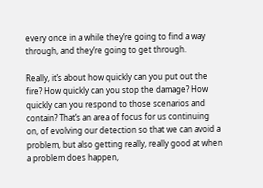every once in a while they’re going to find a way through, and they’re going to get through.

Really, it’s about how quickly can you put out the fire? How quickly can you stop the damage? How quickly can you respond to those scenarios and contain? That’s an area of focus for us continuing on, of evolving our detection so that we can avoid a problem, but also getting really, really good at when a problem does happen,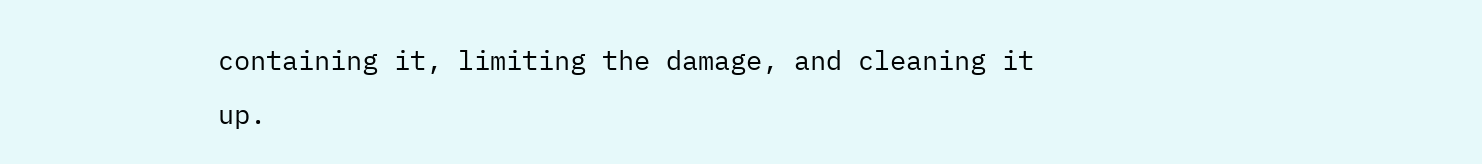containing it, limiting the damage, and cleaning it up.